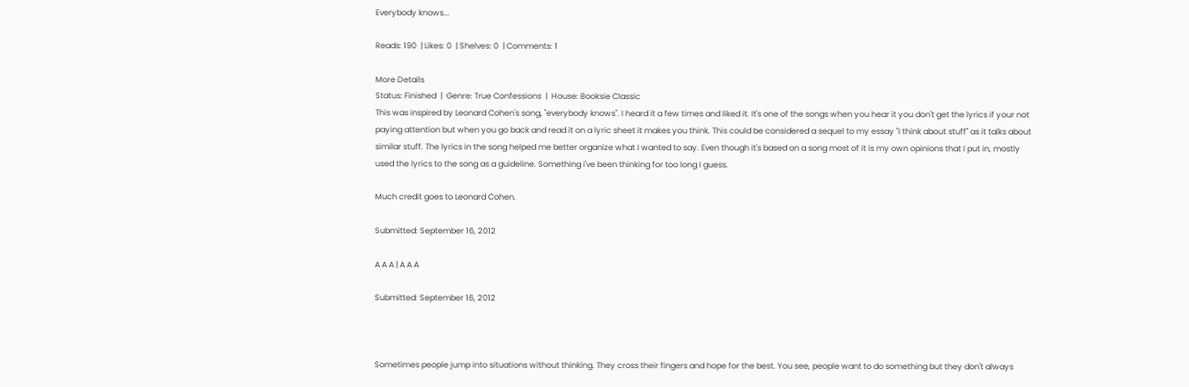Everybody knows...

Reads: 190  | Likes: 0  | Shelves: 0  | Comments: 1

More Details
Status: Finished  |  Genre: True Confessions  |  House: Booksie Classic
This was inspired by Leonard Cohen's song, "everybody knows". I heard it a few times and liked it. It's one of the songs when you hear it you don't get the lyrics if your not paying attention but when you go back and read it on a lyric sheet it makes you think. This could be considered a sequel to my essay "I think about stuff" as it talks about similar stuff. The lyrics in the song helped me better organize what I wanted to say. Even though it's based on a song most of it is my own opinions that I put in, mostly used the lyrics to the song as a guideline. Something i've been thinking for too long I guess.

Much credit goes to Leonard Cohen.

Submitted: September 16, 2012

A A A | A A A

Submitted: September 16, 2012



Sometimes people jump into situations without thinking. They cross their fingers and hope for the best. You see, people want to do something but they don't always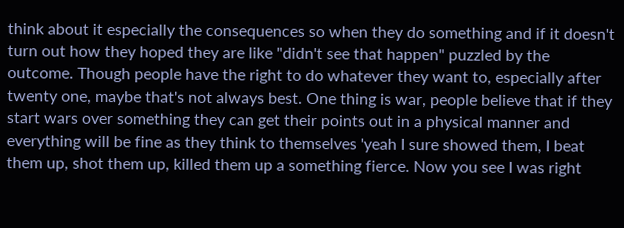think about it especially the consequences so when they do something and if it doesn't turn out how they hoped they are like "didn't see that happen" puzzled by the outcome. Though people have the right to do whatever they want to, especially after twenty one, maybe that's not always best. One thing is war, people believe that if they start wars over something they can get their points out in a physical manner and everything will be fine as they think to themselves 'yeah I sure showed them, I beat them up, shot them up, killed them up a something fierce. Now you see I was right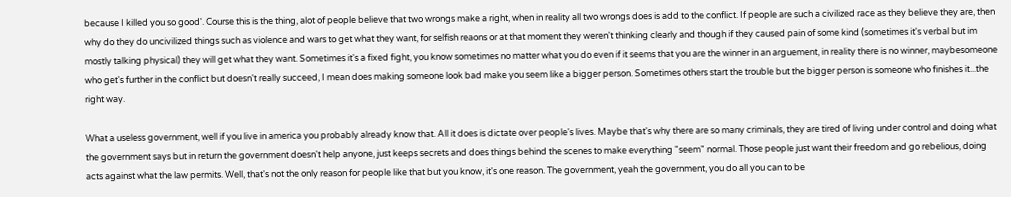because I killed you so good'. Course this is the thing, alot of people believe that two wrongs make a right, when in reality all two wrongs does is add to the conflict. If people are such a civilized race as they believe they are, then why do they do uncivilized things such as violence and wars to get what they want, for selfish reaons or at that moment they weren't thinking clearly and though if they caused pain of some kind (sometimes it's verbal but im mostly talking physical) they will get what they want. Sometimes it's a fixed fight, you know sometimes no matter what you do even if it seems that you are the winner in an arguement, in reality there is no winner, maybesomeone who get's further in the conflict but doesn't really succeed, I mean does making someone look bad make you seem like a bigger person. Sometimes others start the trouble but the bigger person is someone who finishes it...the right way.

What a useless government, well if you live in america you probably already know that. All it does is dictate over people's lives. Maybe that's why there are so many criminals, they are tired of living under control and doing what the government says but in return the government doesn't help anyone, just keeps secrets and does things behind the scenes to make everything "seem" normal. Those people just want their freedom and go rebelious, doing acts against what the law permits. Well, that's not the only reason for people like that but you know, it's one reason. The government, yeah the government, you do all you can to be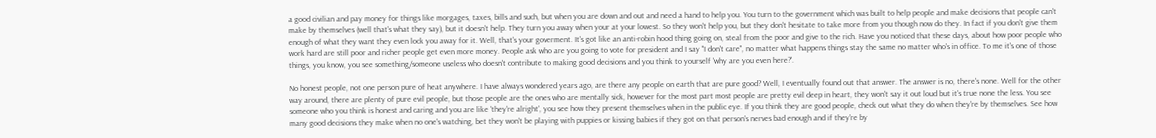a good civilian and pay money for things like morgages, taxes, bills and such, but when you are down and out and need a hand to help you. You turn to the government which was built to help people and make decisions that people can't make by themselves (well that's what they say), but it doesn't help. They turn you away when your at your lowest. So they won't help you, but they don't hesitate to take more from you though now do they. In fact if you don't give them enough of what they want they even lock you away for it. Well, that's your goverment. It's got like an anti-robin hood thing going on, steal from the poor and give to the rich. Have you noticed that these days, about how poor people who work hard are still poor and richer people get even more money. People ask who are you going to vote for president and I say "I don't care", no matter what happens things stay the same no matter who's in office. To me it's one of those things, you know, you see something/someone useless who doesn't contribute to making good decisions and you think to yourself 'why are you even here?'.

No honest people, not one person pure of heat anywhere. I have always wondered years ago, are there any people on earth that are pure good? Well, I eventually found out that answer. The answer is no, there's none. Well for the other way around, there are plenty of pure evil people, but those people are the ones who are mentally sick, however for the most part most people are pretty evil deep in heart, they won't say it out loud but it's true none the less. You see someone who you think is honest and caring and you are like 'they're alright', you see how they present themselves when in the public eye. If you think they are good people, check out what they do when they're by themselves. See how many good decisions they make when no one's watching, bet they won't be playing with puppies or kissing babies if they got on that person's nerves bad enough and if they're by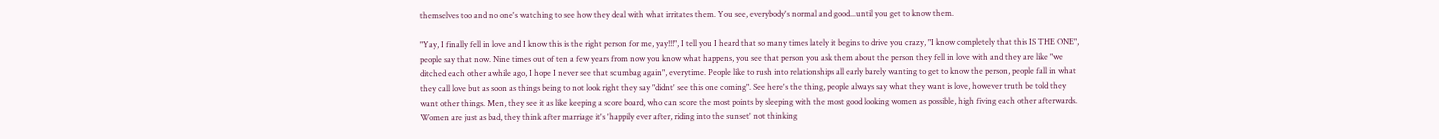themselves too and no one's watching to see how they deal with what irritates them. You see, everybody's normal and good...until you get to know them.

"Yay, I finally fell in love and I know this is the right person for me, yay!!!", I tell you I heard that so many times lately it begins to drive you crazy, "I know completely that this IS THE ONE", people say that now. Nine times out of ten a few years from now you know what happens, you see that person you ask them about the person they fell in love with and they are like "we ditched each other awhile ago, I hope I never see that scumbag again", everytime. People like to rush into relationships all early barely wanting to get to know the person, people fall in what they call love but as soon as things being to not look right they say "didnt' see this one coming". See here's the thing, people always say what they want is love, however truth be told they want other things. Men, they see it as like keeping a score board, who can score the most points by sleeping with the most good looking women as possible, high fiving each other afterwards. Women are just as bad, they think after marriage it's 'happily ever after, riding into the sunset' not thinking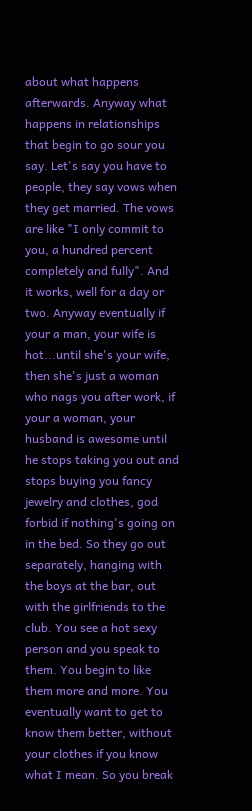about what happens afterwards. Anyway what happens in relationships that begin to go sour you say. Let's say you have to people, they say vows when they get married. The vows are like "I only commit to you, a hundred percent completely and fully". And it works, well for a day or two. Anyway eventually if your a man, your wife is hot...until she's your wife, then she's just a woman who nags you after work, if your a woman, your husband is awesome until he stops taking you out and stops buying you fancy jewelry and clothes, god forbid if nothing's going on in the bed. So they go out separately, hanging with the boys at the bar, out with the girlfriends to the club. You see a hot sexy person and you speak to them. You begin to like them more and more. You eventually want to get to know them better, without your clothes if you know what I mean. So you break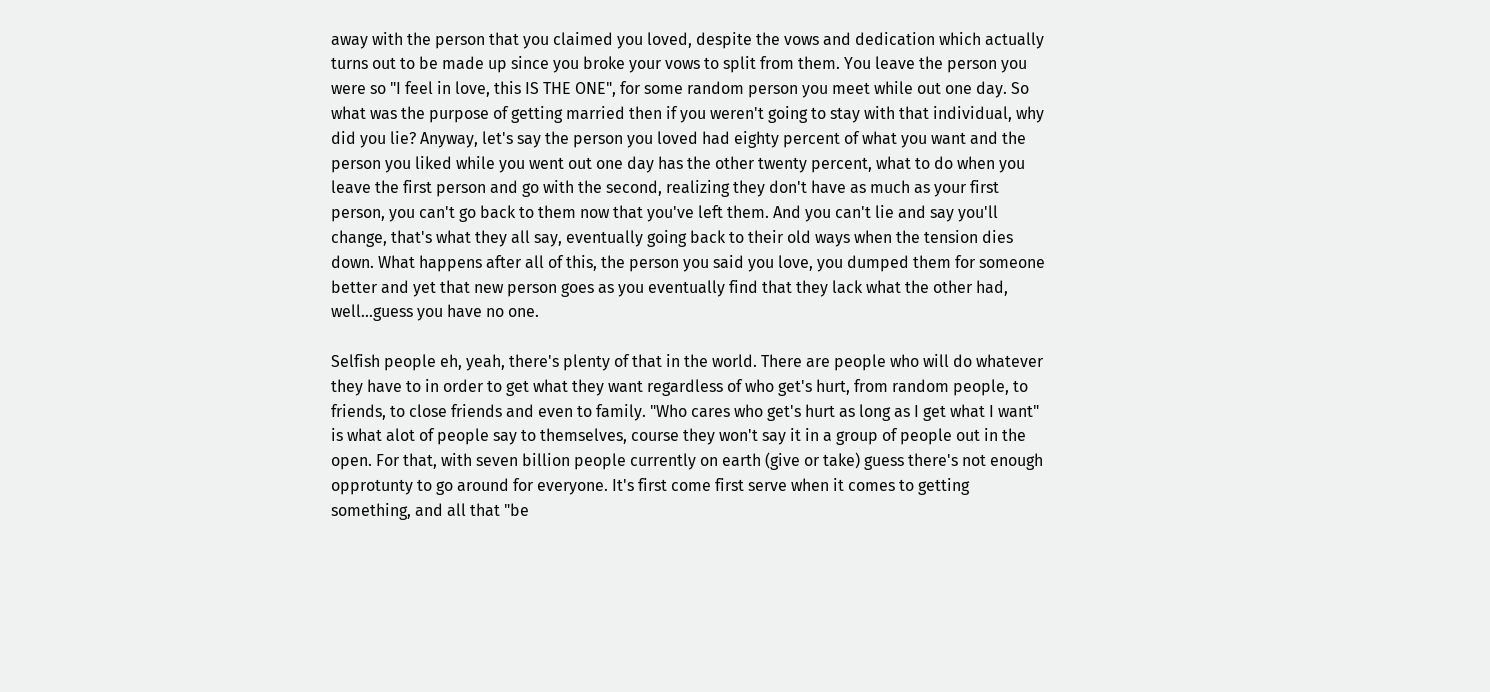away with the person that you claimed you loved, despite the vows and dedication which actually turns out to be made up since you broke your vows to split from them. You leave the person you were so "I feel in love, this IS THE ONE", for some random person you meet while out one day. So what was the purpose of getting married then if you weren't going to stay with that individual, why did you lie? Anyway, let's say the person you loved had eighty percent of what you want and the person you liked while you went out one day has the other twenty percent, what to do when you leave the first person and go with the second, realizing they don't have as much as your first person, you can't go back to them now that you've left them. And you can't lie and say you'll change, that's what they all say, eventually going back to their old ways when the tension dies down. What happens after all of this, the person you said you love, you dumped them for someone better and yet that new person goes as you eventually find that they lack what the other had, well...guess you have no one.

Selfish people eh, yeah, there's plenty of that in the world. There are people who will do whatever they have to in order to get what they want regardless of who get's hurt, from random people, to friends, to close friends and even to family. "Who cares who get's hurt as long as I get what I want" is what alot of people say to themselves, course they won't say it in a group of people out in the open. For that, with seven billion people currently on earth (give or take) guess there's not enough opprotunty to go around for everyone. It's first come first serve when it comes to getting something, and all that "be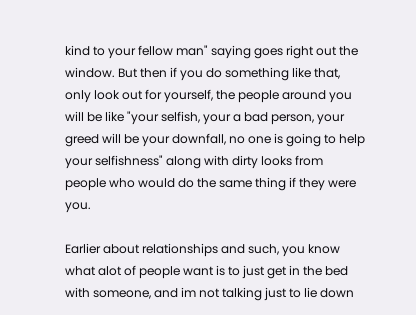kind to your fellow man" saying goes right out the window. But then if you do something like that, only look out for yourself, the people around you will be like "your selfish, your a bad person, your greed will be your downfall, no one is going to help your selfishness" along with dirty looks from people who would do the same thing if they were you.

Earlier about relationships and such, you know what alot of people want is to just get in the bed with someone, and im not talking just to lie down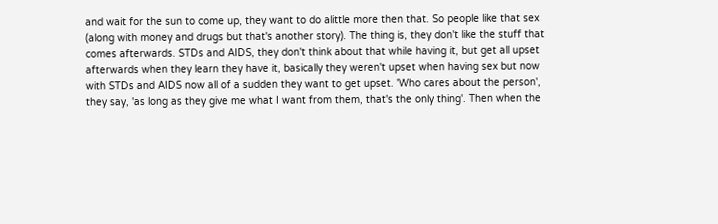and wait for the sun to come up, they want to do alittle more then that. So people like that sex (along with money and drugs but that's another story). The thing is, they don't like the stuff that comes afterwards. STDs and AIDS, they don't think about that while having it, but get all upset afterwards when they learn they have it, basically they weren't upset when having sex but now with STDs and AIDS now all of a sudden they want to get upset. 'Who cares about the person', they say, 'as long as they give me what I want from them, that's the only thing'. Then when the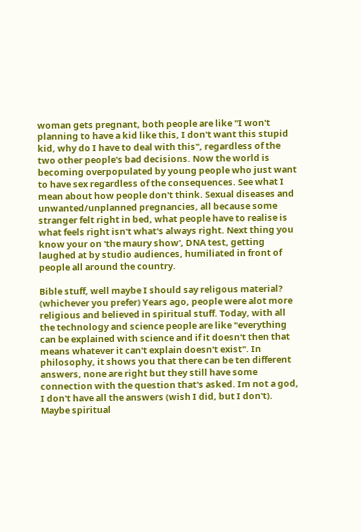woman gets pregnant, both people are like "I won't planning to have a kid like this, I don't want this stupid kid, why do I have to deal with this", regardless of the two other people's bad decisions. Now the world is becoming overpopulated by young people who just want to have sex regardless of the consequences. See what I mean about how people don't think. Sexual diseases and unwanted/unplanned pregnancies, all because some stranger felt right in bed, what people have to realise is what feels right isn't what's always right. Next thing you know your on 'the maury show', DNA test, getting laughed at by studio audiences, humiliated in front of people all around the country.

Bible stuff, well maybe I should say religous material? (whichever you prefer) Years ago, people were alot more religious and believed in spiritual stuff. Today, with all the technology and science people are like "everything can be explained with science and if it doesn't then that means whatever it can't explain doesn't exist". In philosophy, it shows you that there can be ten different answers, none are right but they still have some connection with the question that's asked. Im not a god, I don't have all the answers (wish I did, but I don't). Maybe spiritual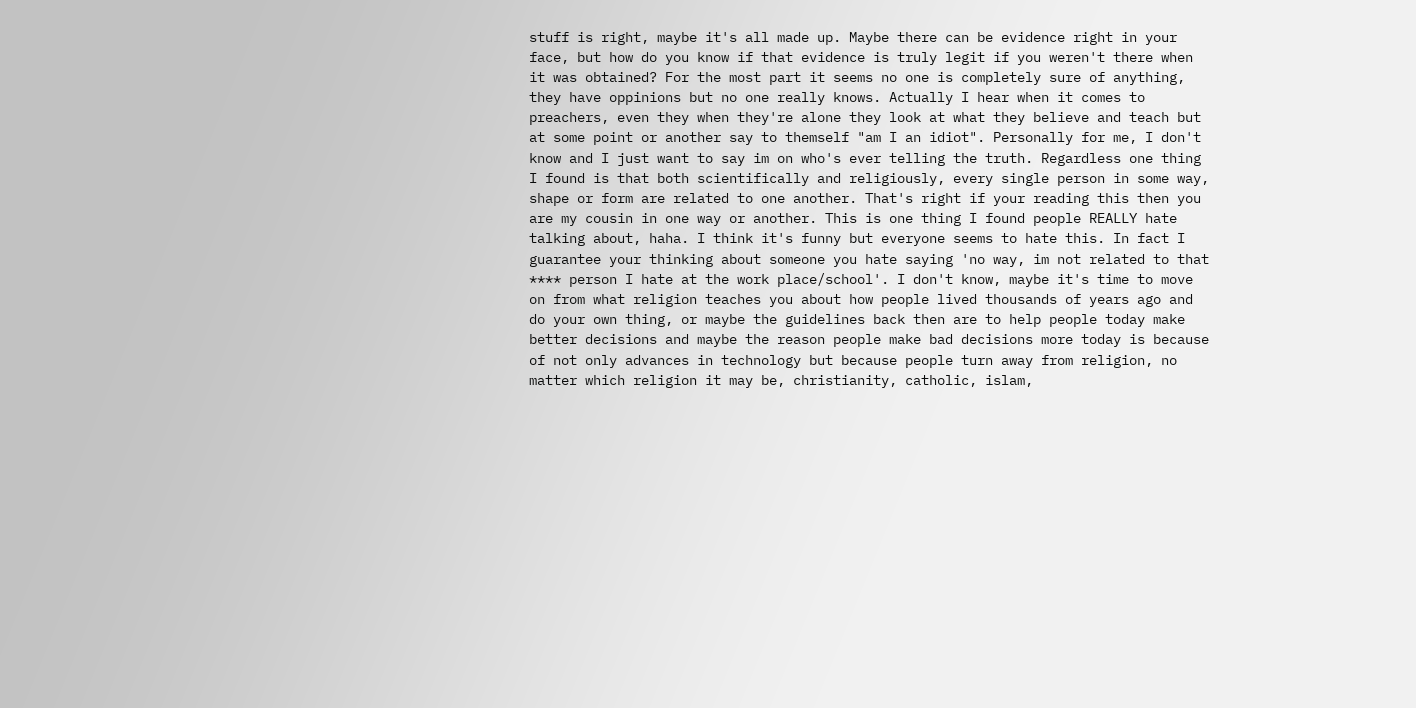stuff is right, maybe it's all made up. Maybe there can be evidence right in your face, but how do you know if that evidence is truly legit if you weren't there when it was obtained? For the most part it seems no one is completely sure of anything, they have oppinions but no one really knows. Actually I hear when it comes to preachers, even they when they're alone they look at what they believe and teach but at some point or another say to themself "am I an idiot". Personally for me, I don't know and I just want to say im on who's ever telling the truth. Regardless one thing I found is that both scientifically and religiously, every single person in some way, shape or form are related to one another. That's right if your reading this then you are my cousin in one way or another. This is one thing I found people REALLY hate talking about, haha. I think it's funny but everyone seems to hate this. In fact I guarantee your thinking about someone you hate saying 'no way, im not related to that **** person I hate at the work place/school'. I don't know, maybe it's time to move on from what religion teaches you about how people lived thousands of years ago and do your own thing, or maybe the guidelines back then are to help people today make better decisions and maybe the reason people make bad decisions more today is because of not only advances in technology but because people turn away from religion, no matter which religion it may be, christianity, catholic, islam,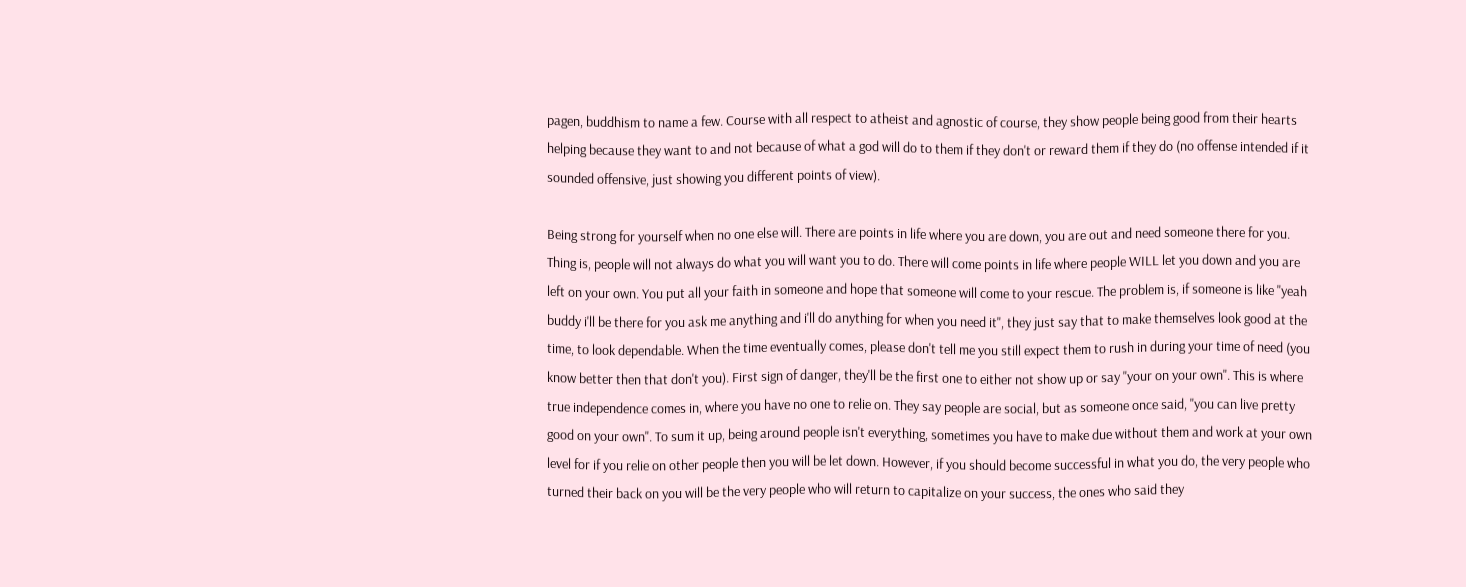pagen, buddhism to name a few. Course with all respect to atheist and agnostic of course, they show people being good from their hearts helping because they want to and not because of what a god will do to them if they don't or reward them if they do (no offense intended if it sounded offensive, just showing you different points of view).

Being strong for yourself when no one else will. There are points in life where you are down, you are out and need someone there for you. Thing is, people will not always do what you will want you to do. There will come points in life where people WILL let you down and you are left on your own. You put all your faith in someone and hope that someone will come to your rescue. The problem is, if someone is like "yeah buddy i'll be there for you ask me anything and i'll do anything for when you need it", they just say that to make themselves look good at the time, to look dependable. When the time eventually comes, please don't tell me you still expect them to rush in during your time of need (you know better then that don't you). First sign of danger, they'll be the first one to either not show up or say "your on your own". This is where true independence comes in, where you have no one to relie on. They say people are social, but as someone once said, "you can live pretty good on your own". To sum it up, being around people isn't everything, sometimes you have to make due without them and work at your own level for if you relie on other people then you will be let down. However, if you should become successful in what you do, the very people who turned their back on you will be the very people who will return to capitalize on your success, the ones who said they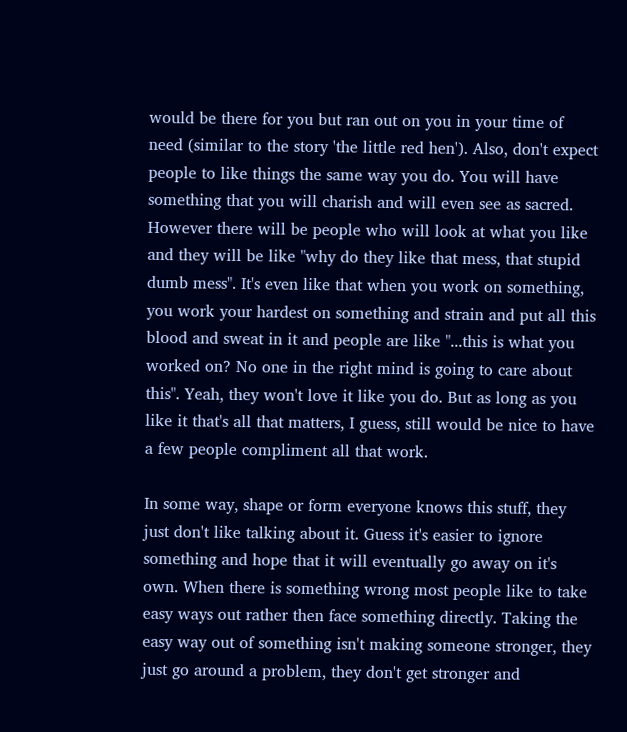would be there for you but ran out on you in your time of need (similar to the story 'the little red hen'). Also, don't expect people to like things the same way you do. You will have something that you will charish and will even see as sacred. However there will be people who will look at what you like and they will be like "why do they like that mess, that stupid dumb mess". It's even like that when you work on something, you work your hardest on something and strain and put all this blood and sweat in it and people are like "...this is what you worked on? No one in the right mind is going to care about this". Yeah, they won't love it like you do. But as long as you like it that's all that matters, I guess, still would be nice to have a few people compliment all that work.

In some way, shape or form everyone knows this stuff, they just don't like talking about it. Guess it's easier to ignore something and hope that it will eventually go away on it's own. When there is something wrong most people like to take easy ways out rather then face something directly. Taking the easy way out of something isn't making someone stronger, they just go around a problem, they don't get stronger and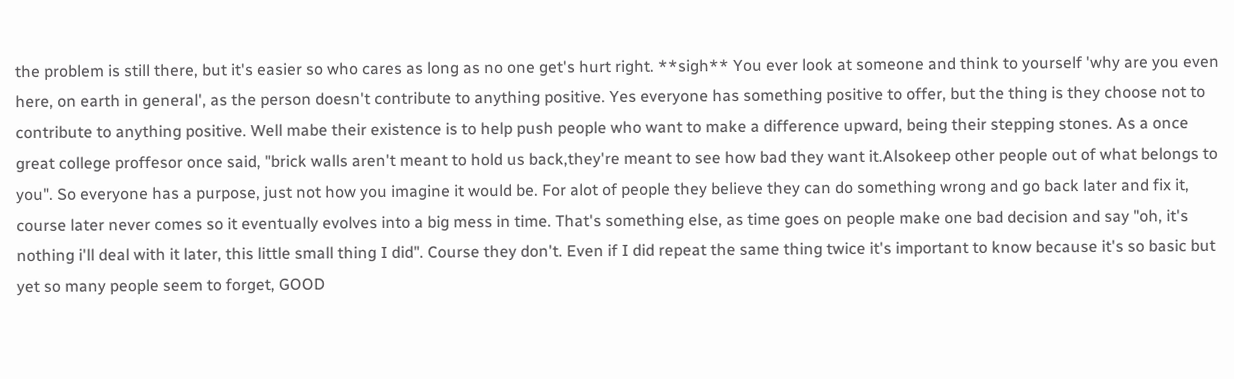the problem is still there, but it's easier so who cares as long as no one get's hurt right. **sigh** You ever look at someone and think to yourself 'why are you even here, on earth in general', as the person doesn't contribute to anything positive. Yes everyone has something positive to offer, but the thing is they choose not to contribute to anything positive. Well mabe their existence is to help push people who want to make a difference upward, being their stepping stones. As a once great college proffesor once said, "brick walls aren't meant to hold us back,they're meant to see how bad they want it.Alsokeep other people out of what belongs to you". So everyone has a purpose, just not how you imagine it would be. For alot of people they believe they can do something wrong and go back later and fix it, course later never comes so it eventually evolves into a big mess in time. That's something else, as time goes on people make one bad decision and say "oh, it's nothing i'll deal with it later, this little small thing I did". Course they don't. Even if I did repeat the same thing twice it's important to know because it's so basic but yet so many people seem to forget, GOOD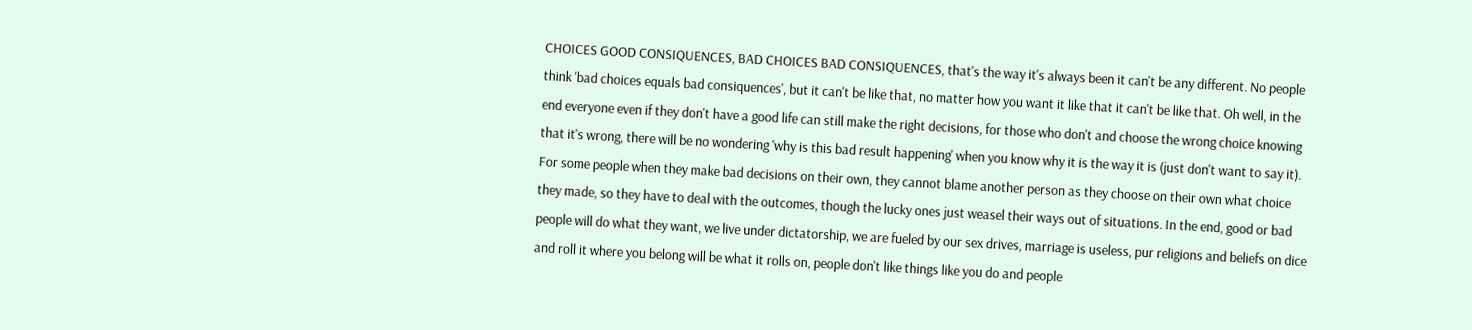CHOICES GOOD CONSIQUENCES, BAD CHOICES BAD CONSIQUENCES, that's the way it's always been it can't be any different. No people think 'bad choices equals bad consiquences', but it can't be like that, no matter how you want it like that it can't be like that. Oh well, in the end everyone even if they don't have a good life can still make the right decisions, for those who don't and choose the wrong choice knowing that it's wrong, there will be no wondering 'why is this bad result happening' when you know why it is the way it is (just don't want to say it). For some people when they make bad decisions on their own, they cannot blame another person as they choose on their own what choice they made, so they have to deal with the outcomes, though the lucky ones just weasel their ways out of situations. In the end, good or bad people will do what they want, we live under dictatorship, we are fueled by our sex drives, marriage is useless, pur religions and beliefs on dice and roll it where you belong will be what it rolls on, people don't like things like you do and people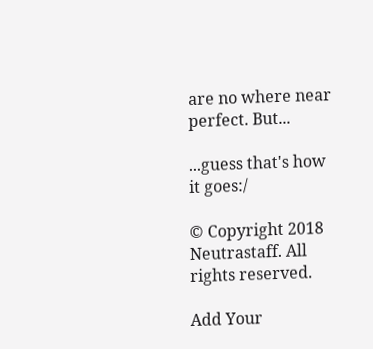are no where near perfect. But...

...guess that's how it goes:/

© Copyright 2018 Neutrastaff. All rights reserved.

Add Your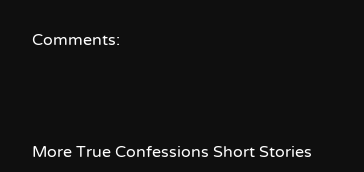Comments:




More True Confessions Short Stories